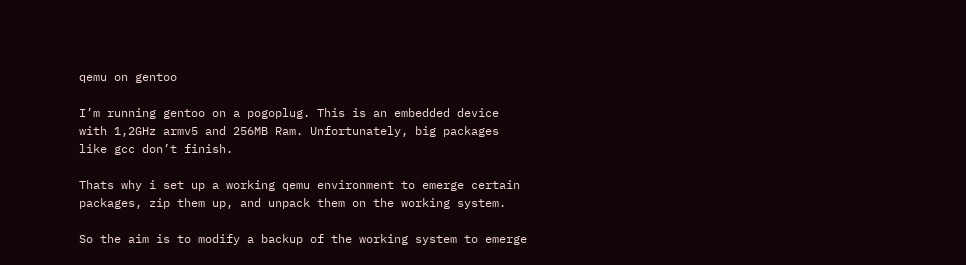qemu on gentoo

I’m running gentoo on a pogoplug. This is an embedded device with 1,2GHz armv5 and 256MB Ram. Unfortunately, big packages like gcc don’t finish.

Thats why i set up a working qemu environment to emerge certain packages, zip them up, and unpack them on the working system.

So the aim is to modify a backup of the working system to emerge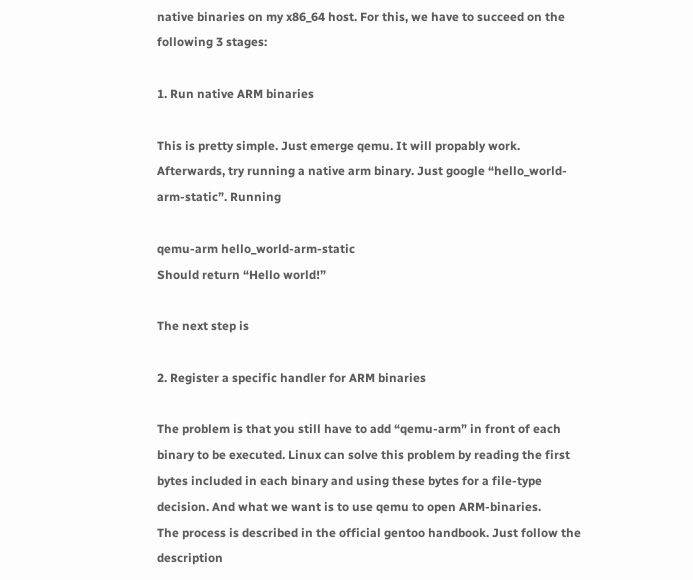native binaries on my x86_64 host. For this, we have to succeed on the following 3 stages:

1. Run native ARM binaries

This is pretty simple. Just emerge qemu. It will propably work. Afterwards, try running a native arm binary. Just google “hello_world-arm-static”. Running

qemu-arm hello_world-arm-static
Should return “Hello world!”

The next step is

2. Register a specific handler for ARM binaries

The problem is that you still have to add “qemu-arm” in front of each binary to be executed. Linux can solve this problem by reading the first bytes included in each binary and using these bytes for a file-type decision. And what we want is to use qemu to open ARM-binaries.
The process is described in the official gentoo handbook. Just follow the description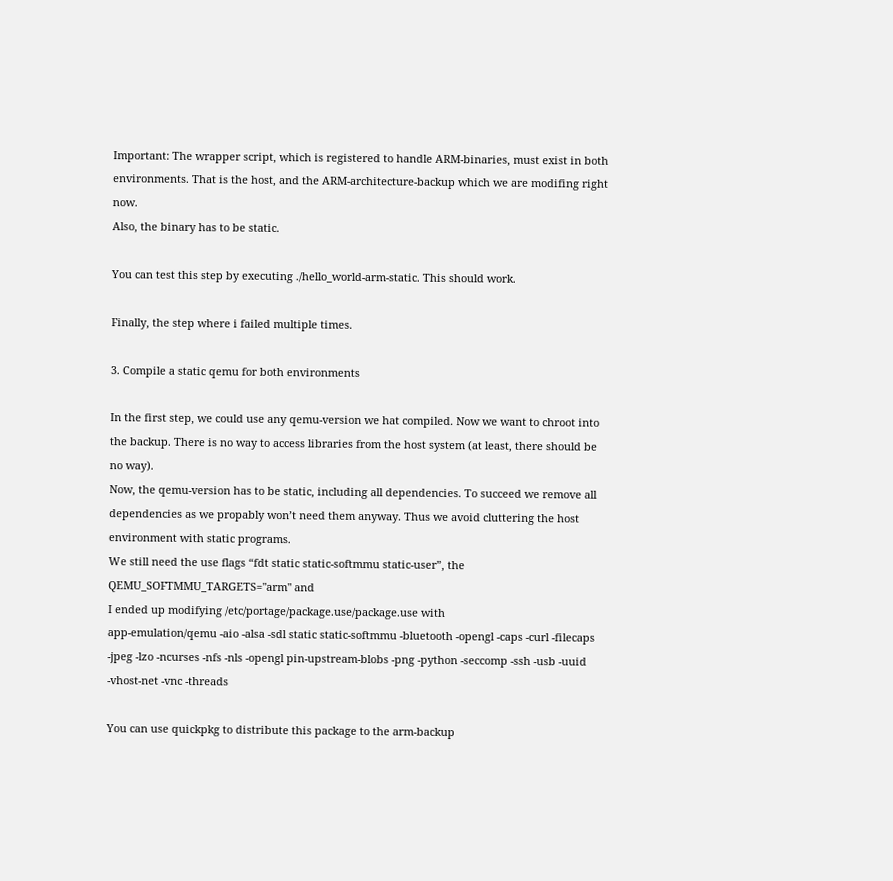Important: The wrapper script, which is registered to handle ARM-binaries, must exist in both environments. That is the host, and the ARM-architecture-backup which we are modifing right now.
Also, the binary has to be static.

You can test this step by executing ./hello_world-arm-static. This should work.

Finally, the step where i failed multiple times.

3. Compile a static qemu for both environments

In the first step, we could use any qemu-version we hat compiled. Now we want to chroot into the backup. There is no way to access libraries from the host system (at least, there should be no way).
Now, the qemu-version has to be static, including all dependencies. To succeed we remove all dependencies as we propably won’t need them anyway. Thus we avoid cluttering the host environment with static programs.
We still need the use flags “fdt static static-softmmu static-user”, the QEMU_SOFTMMU_TARGETS="arm" and
I ended up modifying /etc/portage/package.use/package.use with
app-emulation/qemu -aio -alsa -sdl static static-softmmu -bluetooth -opengl -caps -curl -filecaps -jpeg -lzo -ncurses -nfs -nls -opengl pin-upstream-blobs -png -python -seccomp -ssh -usb -uuid -vhost-net -vnc -threads

You can use quickpkg to distribute this package to the arm-backup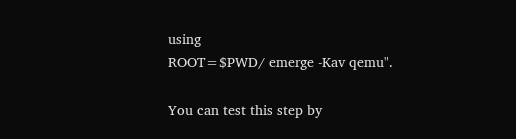using
ROOT=$PWD/ emerge -Kav qemu".

You can test this step by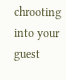chrooting into your guest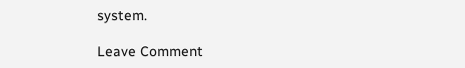system.

Leave Comment